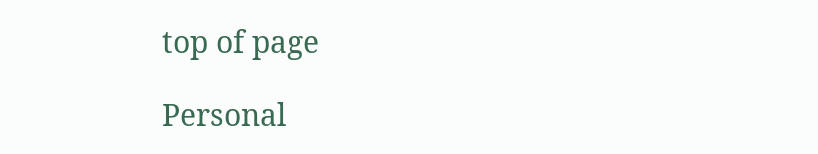top of page

Personal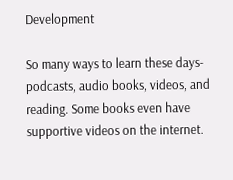Development

So many ways to learn these days- podcasts, audio books, videos, and reading. Some books even have supportive videos on the internet.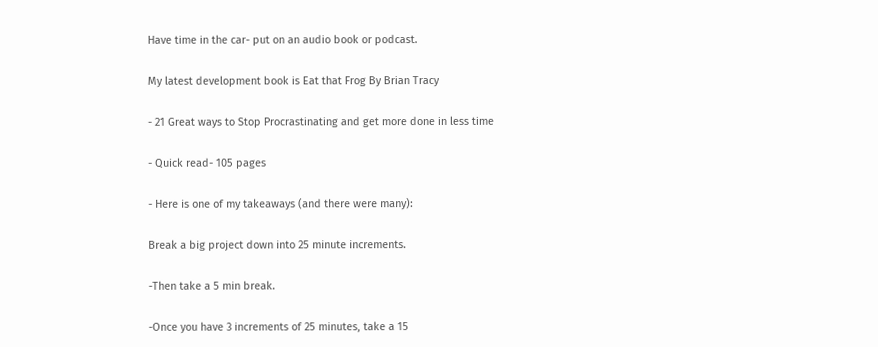Have time in the car- put on an audio book or podcast.

My latest development book is Eat that Frog By Brian Tracy

- 21 Great ways to Stop Procrastinating and get more done in less time

- Quick read- 105 pages

- Here is one of my takeaways (and there were many):

Break a big project down into 25 minute increments.

-Then take a 5 min break.

-Once you have 3 increments of 25 minutes, take a 15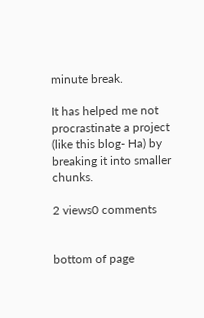minute break.

It has helped me not procrastinate a project (like this blog- Ha) by breaking it into smaller chunks.

2 views0 comments


bottom of page